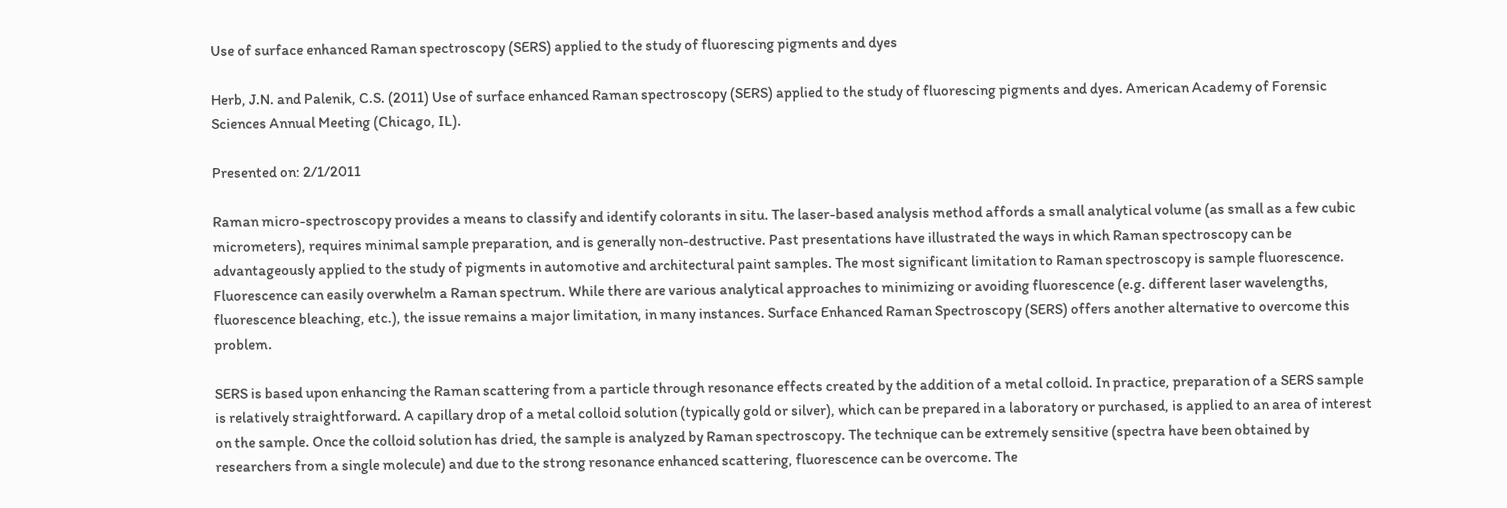Use of surface enhanced Raman spectroscopy (SERS) applied to the study of fluorescing pigments and dyes

Herb, J.N. and Palenik, C.S. (2011) Use of surface enhanced Raman spectroscopy (SERS) applied to the study of fluorescing pigments and dyes. American Academy of Forensic Sciences Annual Meeting (Chicago, IL).

Presented on: 2/1/2011

Raman micro-spectroscopy provides a means to classify and identify colorants in situ. The laser-based analysis method affords a small analytical volume (as small as a few cubic micrometers), requires minimal sample preparation, and is generally non-destructive. Past presentations have illustrated the ways in which Raman spectroscopy can be advantageously applied to the study of pigments in automotive and architectural paint samples. The most significant limitation to Raman spectroscopy is sample fluorescence. Fluorescence can easily overwhelm a Raman spectrum. While there are various analytical approaches to minimizing or avoiding fluorescence (e.g. different laser wavelengths, fluorescence bleaching, etc.), the issue remains a major limitation, in many instances. Surface Enhanced Raman Spectroscopy (SERS) offers another alternative to overcome this problem.

SERS is based upon enhancing the Raman scattering from a particle through resonance effects created by the addition of a metal colloid. In practice, preparation of a SERS sample is relatively straightforward. A capillary drop of a metal colloid solution (typically gold or silver), which can be prepared in a laboratory or purchased, is applied to an area of interest on the sample. Once the colloid solution has dried, the sample is analyzed by Raman spectroscopy. The technique can be extremely sensitive (spectra have been obtained by researchers from a single molecule) and due to the strong resonance enhanced scattering, fluorescence can be overcome. The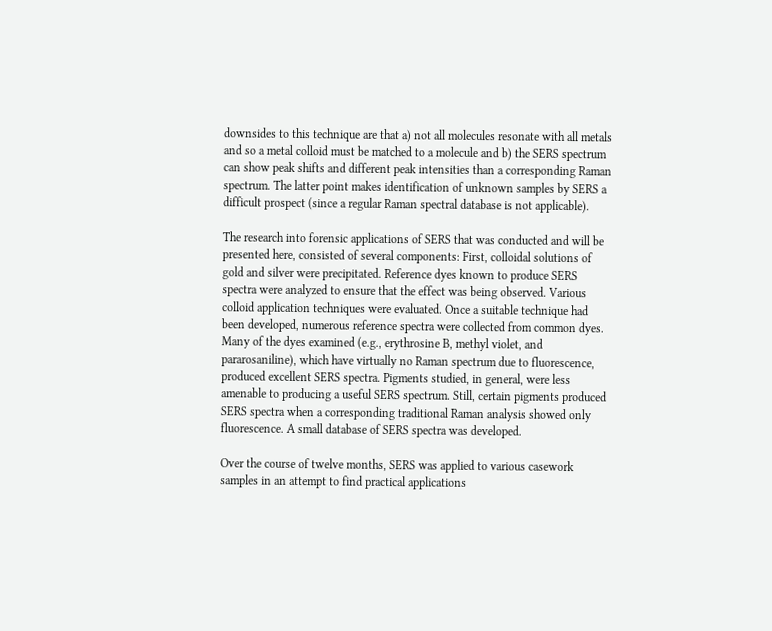downsides to this technique are that a) not all molecules resonate with all metals and so a metal colloid must be matched to a molecule and b) the SERS spectrum can show peak shifts and different peak intensities than a corresponding Raman spectrum. The latter point makes identification of unknown samples by SERS a difficult prospect (since a regular Raman spectral database is not applicable).

The research into forensic applications of SERS that was conducted and will be presented here, consisted of several components: First, colloidal solutions of gold and silver were precipitated. Reference dyes known to produce SERS spectra were analyzed to ensure that the effect was being observed. Various colloid application techniques were evaluated. Once a suitable technique had been developed, numerous reference spectra were collected from common dyes. Many of the dyes examined (e.g., erythrosine B, methyl violet, and pararosaniline), which have virtually no Raman spectrum due to fluorescence, produced excellent SERS spectra. Pigments studied, in general, were less amenable to producing a useful SERS spectrum. Still, certain pigments produced SERS spectra when a corresponding traditional Raman analysis showed only fluorescence. A small database of SERS spectra was developed.

Over the course of twelve months, SERS was applied to various casework samples in an attempt to find practical applications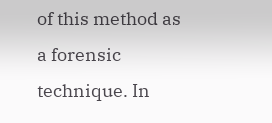of this method as a forensic technique. In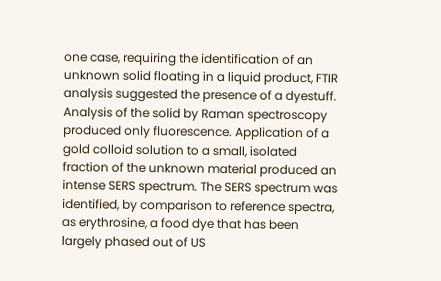one case, requiring the identification of an unknown solid floating in a liquid product, FTIR analysis suggested the presence of a dyestuff. Analysis of the solid by Raman spectroscopy produced only fluorescence. Application of a gold colloid solution to a small, isolated fraction of the unknown material produced an intense SERS spectrum. The SERS spectrum was identified, by comparison to reference spectra, as erythrosine, a food dye that has been largely phased out of US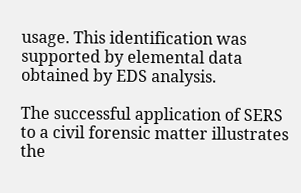usage. This identification was supported by elemental data obtained by EDS analysis.

The successful application of SERS to a civil forensic matter illustrates the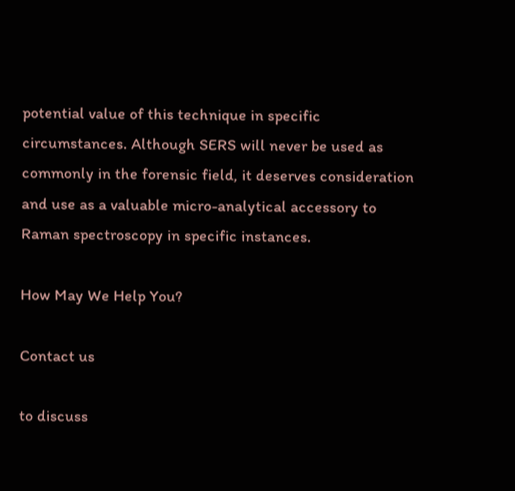potential value of this technique in specific circumstances. Although SERS will never be used as commonly in the forensic field, it deserves consideration and use as a valuable micro-analytical accessory to Raman spectroscopy in specific instances.

How May We Help You?

Contact us

to discuss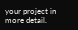your project in more detail.